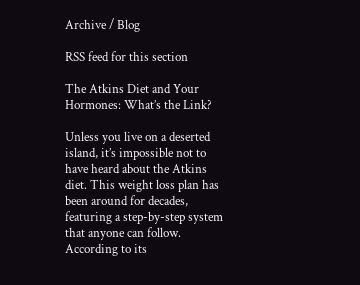Archive / Blog

RSS feed for this section

The Atkins Diet and Your Hormones: What’s the Link?

Unless you live on a deserted island, it’s impossible not to have heard about the Atkins diet. This weight loss plan has been around for decades, featuring a step-by-step system that anyone can follow. According to its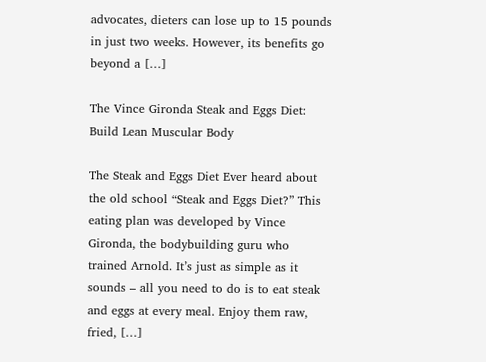advocates, dieters can lose up to 15 pounds in just two weeks. However, its benefits go beyond a […]

The Vince Gironda Steak and Eggs Diet: Build Lean Muscular Body

The Steak and Eggs Diet Ever heard about the old school “Steak and Eggs Diet?” This eating plan was developed by Vince Gironda, the bodybuilding guru who trained Arnold. It’s just as simple as it sounds – all you need to do is to eat steak and eggs at every meal. Enjoy them raw, fried, […]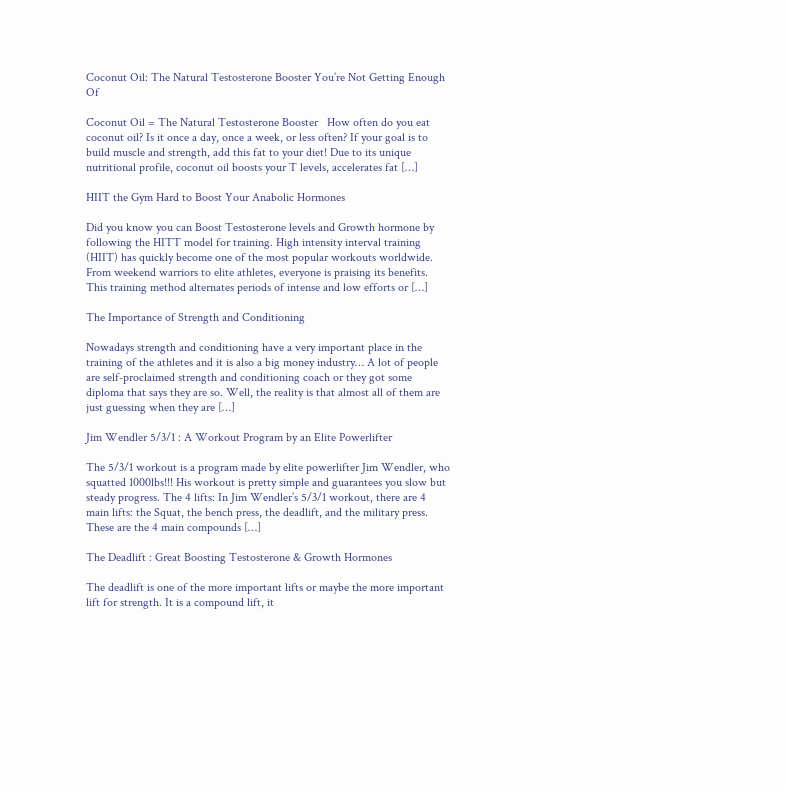Coconut Oil: The Natural Testosterone Booster You’re Not Getting Enough Of

Coconut Oil = The Natural Testosterone Booster   How often do you eat coconut oil? Is it once a day, once a week, or less often? If your goal is to build muscle and strength, add this fat to your diet! Due to its unique nutritional profile, coconut oil boosts your T levels, accelerates fat […]

HIIT the Gym Hard to Boost Your Anabolic Hormones

Did you know you can Boost Testosterone levels and Growth hormone by following the HITT model for training. High intensity interval training (HIIT) has quickly become one of the most popular workouts worldwide. From weekend warriors to elite athletes, everyone is praising its benefits. This training method alternates periods of intense and low efforts or […]

The Importance of Strength and Conditioning

Nowadays strength and conditioning have a very important place in the training of the athletes and it is also a big money industry… A lot of people are self-proclaimed strength and conditioning coach or they got some diploma that says they are so. Well, the reality is that almost all of them are just guessing when they are […]

Jim Wendler 5/3/1 : A Workout Program by an Elite Powerlifter

The 5/3/1 workout is a program made by elite powerlifter Jim Wendler, who squatted 1000lbs!!! His workout is pretty simple and guarantees you slow but steady progress. The 4 lifts: In Jim Wendler’s 5/3/1 workout, there are 4 main lifts: the Squat, the bench press, the deadlift, and the military press. These are the 4 main compounds […]

The Deadlift : Great Boosting Testosterone & Growth Hormones

The deadlift is one of the more important lifts or maybe the more important lift for strength. It is a compound lift, it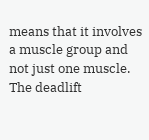means that it involves a muscle group and not just one muscle. The deadlift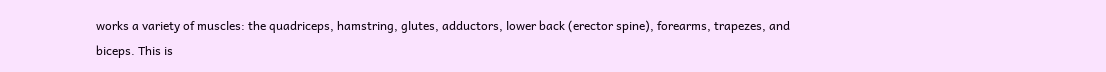works a variety of muscles: the quadriceps, hamstring, glutes, adductors, lower back (erector spine), forearms, trapezes, and biceps. This is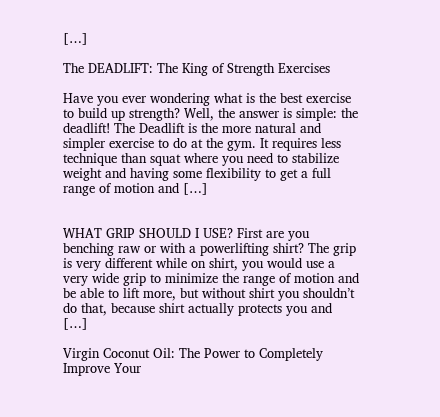[…]

The DEADLIFT: The King of Strength Exercises

Have you ever wondering what is the best exercise to build up strength? Well, the answer is simple: the deadlift! The Deadlift is the more natural and simpler exercise to do at the gym. It requires less technique than squat where you need to stabilize weight and having some flexibility to get a full range of motion and […]


WHAT GRIP SHOULD I USE? First are you benching raw or with a powerlifting shirt? The grip is very different while on shirt, you would use a very wide grip to minimize the range of motion and be able to lift more, but without shirt you shouldn’t do that, because shirt actually protects you and […]

Virgin Coconut Oil: The Power to Completely Improve Your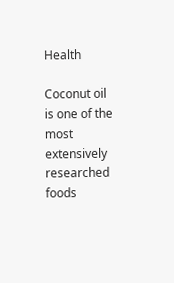Health

Coconut oil is one of the most extensively researched foods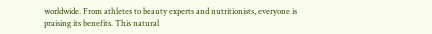worldwide. From athletes to beauty experts and nutritionists, everyone is praising its benefits. This natural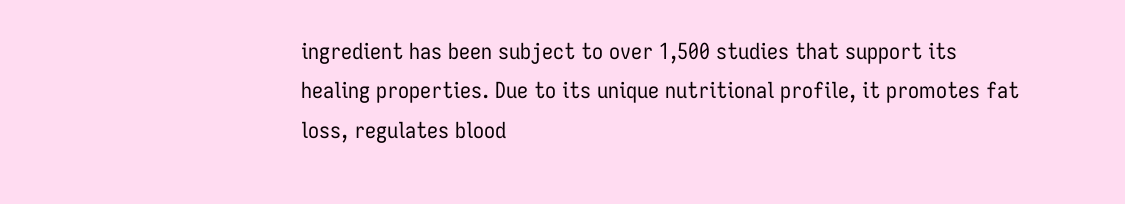ingredient has been subject to over 1,500 studies that support its healing properties. Due to its unique nutritional profile, it promotes fat loss, regulates blood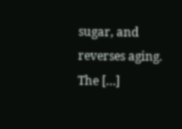sugar, and reverses aging. The […]